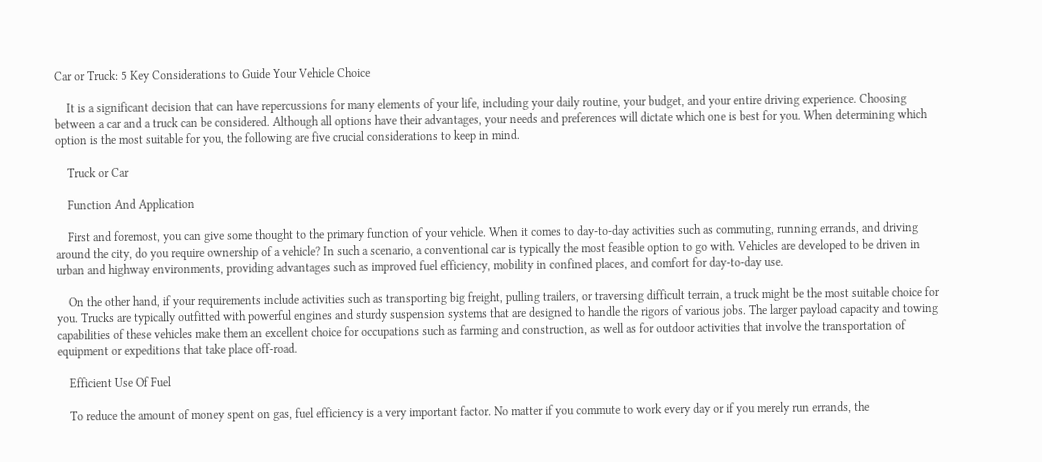Car or Truck: 5 Key Considerations to Guide Your Vehicle Choice

    It is a significant decision that can have repercussions for many elements of your life, including your daily routine, your budget, and your entire driving experience. Choosing between a car and a truck can be considered. Although all options have their advantages, your needs and preferences will dictate which one is best for you. When determining which option is the most suitable for you, the following are five crucial considerations to keep in mind.

    Truck or Car

    Function And Application

    First and foremost, you can give some thought to the primary function of your vehicle. When it comes to day-to-day activities such as commuting, running errands, and driving around the city, do you require ownership of a vehicle? In such a scenario, a conventional car is typically the most feasible option to go with. Vehicles are developed to be driven in urban and highway environments, providing advantages such as improved fuel efficiency, mobility in confined places, and comfort for day-to-day use.

    On the other hand, if your requirements include activities such as transporting big freight, pulling trailers, or traversing difficult terrain, a truck might be the most suitable choice for you. Trucks are typically outfitted with powerful engines and sturdy suspension systems that are designed to handle the rigors of various jobs. The larger payload capacity and towing capabilities of these vehicles make them an excellent choice for occupations such as farming and construction, as well as for outdoor activities that involve the transportation of equipment or expeditions that take place off-road.

    Efficient Use Of Fuel

    To reduce the amount of money spent on gas, fuel efficiency is a very important factor. No matter if you commute to work every day or if you merely run errands, the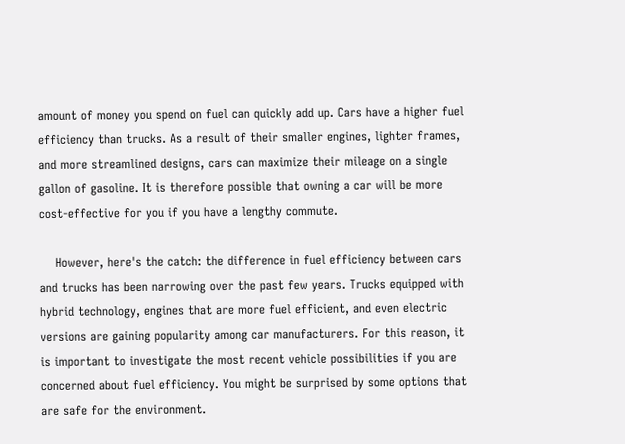amount of money you spend on fuel can quickly add up. Cars have a higher fuel efficiency than trucks. As a result of their smaller engines, lighter frames, and more streamlined designs, cars can maximize their mileage on a single gallon of gasoline. It is therefore possible that owning a car will be more cost-effective for you if you have a lengthy commute.

    However, here's the catch: the difference in fuel efficiency between cars and trucks has been narrowing over the past few years. Trucks equipped with hybrid technology, engines that are more fuel efficient, and even electric versions are gaining popularity among car manufacturers. For this reason, it is important to investigate the most recent vehicle possibilities if you are concerned about fuel efficiency. You might be surprised by some options that are safe for the environment.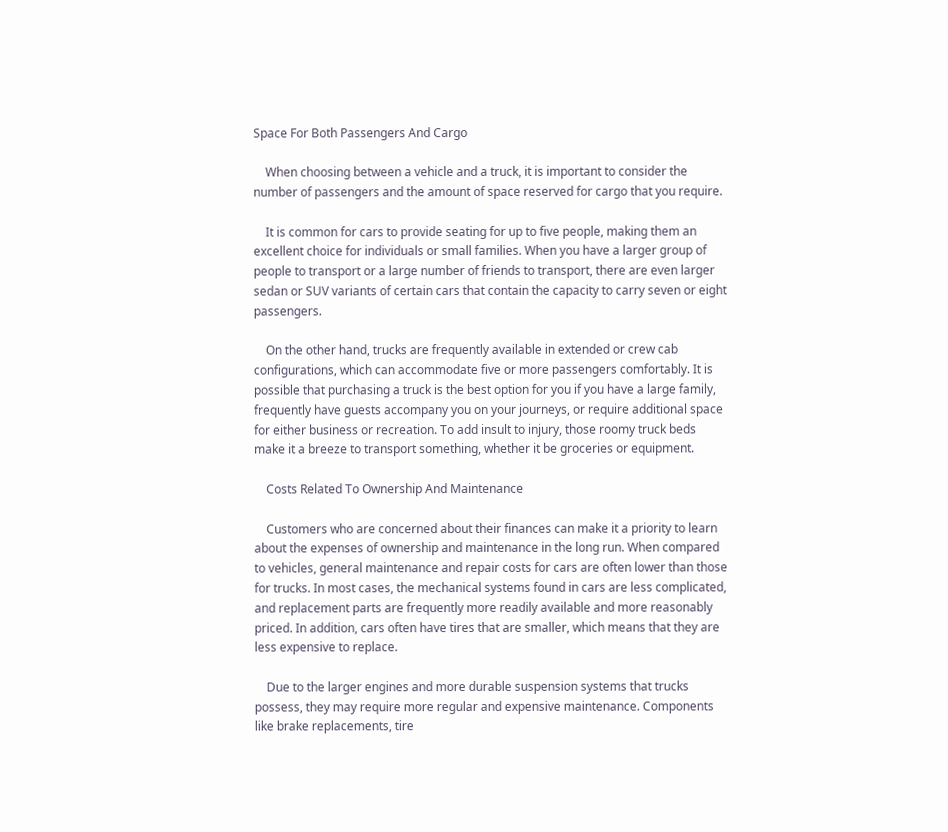Space For Both Passengers And Cargo

    When choosing between a vehicle and a truck, it is important to consider the number of passengers and the amount of space reserved for cargo that you require.

    It is common for cars to provide seating for up to five people, making them an excellent choice for individuals or small families. When you have a larger group of people to transport or a large number of friends to transport, there are even larger sedan or SUV variants of certain cars that contain the capacity to carry seven or eight passengers.

    On the other hand, trucks are frequently available in extended or crew cab configurations, which can accommodate five or more passengers comfortably. It is possible that purchasing a truck is the best option for you if you have a large family, frequently have guests accompany you on your journeys, or require additional space for either business or recreation. To add insult to injury, those roomy truck beds make it a breeze to transport something, whether it be groceries or equipment.

    Costs Related To Ownership And Maintenance

    Customers who are concerned about their finances can make it a priority to learn about the expenses of ownership and maintenance in the long run. When compared to vehicles, general maintenance and repair costs for cars are often lower than those for trucks. In most cases, the mechanical systems found in cars are less complicated, and replacement parts are frequently more readily available and more reasonably priced. In addition, cars often have tires that are smaller, which means that they are less expensive to replace.

    Due to the larger engines and more durable suspension systems that trucks possess, they may require more regular and expensive maintenance. Components like brake replacements, tire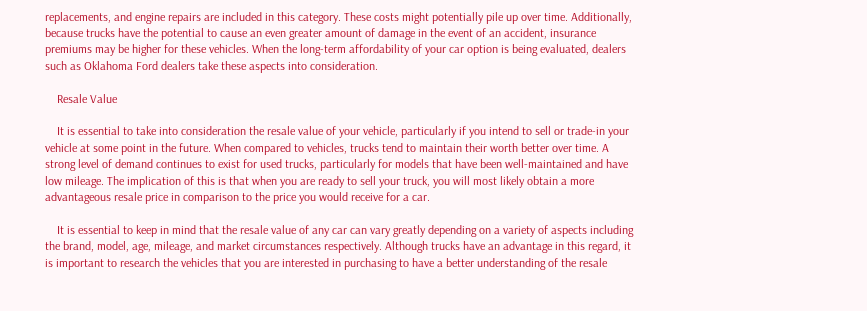replacements, and engine repairs are included in this category. These costs might potentially pile up over time. Additionally, because trucks have the potential to cause an even greater amount of damage in the event of an accident, insurance premiums may be higher for these vehicles. When the long-term affordability of your car option is being evaluated, dealers such as Oklahoma Ford dealers take these aspects into consideration.

    Resale Value

    It is essential to take into consideration the resale value of your vehicle, particularly if you intend to sell or trade-in your vehicle at some point in the future. When compared to vehicles, trucks tend to maintain their worth better over time. A strong level of demand continues to exist for used trucks, particularly for models that have been well-maintained and have low mileage. The implication of this is that when you are ready to sell your truck, you will most likely obtain a more advantageous resale price in comparison to the price you would receive for a car.

    It is essential to keep in mind that the resale value of any car can vary greatly depending on a variety of aspects including the brand, model, age, mileage, and market circumstances respectively. Although trucks have an advantage in this regard, it is important to research the vehicles that you are interested in purchasing to have a better understanding of the resale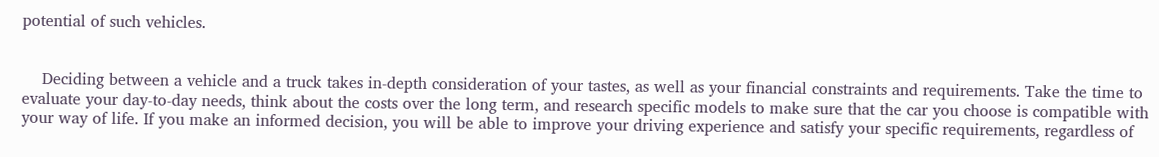potential of such vehicles.


    Deciding between a vehicle and a truck takes in-depth consideration of your tastes, as well as your financial constraints and requirements. Take the time to evaluate your day-to-day needs, think about the costs over the long term, and research specific models to make sure that the car you choose is compatible with your way of life. If you make an informed decision, you will be able to improve your driving experience and satisfy your specific requirements, regardless of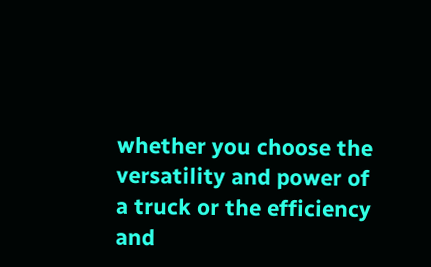whether you choose the versatility and power of a truck or the efficiency and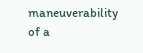maneuverability of a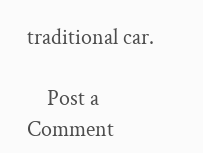traditional car.

    Post a Comment